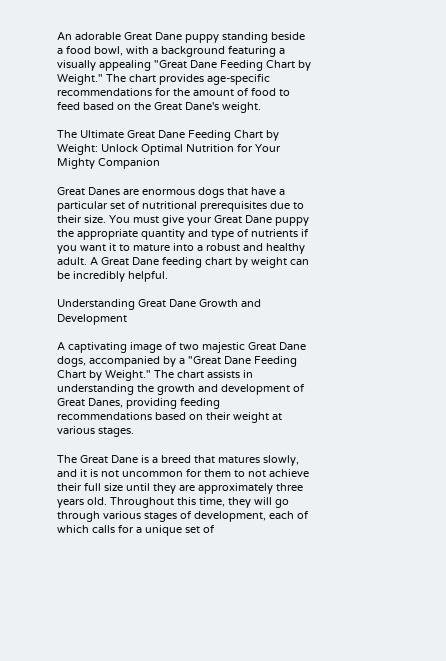An adorable Great Dane puppy standing beside a food bowl, with a background featuring a visually appealing "Great Dane Feeding Chart by Weight." The chart provides age-specific recommendations for the amount of food to feed based on the Great Dane's weight.

The Ultimate Great Dane Feeding Chart by Weight: Unlock Optimal Nutrition for Your Mighty Companion

Great Danes are enormous dogs that have a particular set of nutritional prerequisites due to their size. You must give your Great Dane puppy the appropriate quantity and type of nutrients if you want it to mature into a robust and healthy adult. A Great Dane feeding chart by weight can be incredibly helpful.

Understanding Great Dane Growth and Development

A captivating image of two majestic Great Dane dogs, accompanied by a "Great Dane Feeding Chart by Weight." The chart assists in understanding the growth and development of Great Danes, providing feeding recommendations based on their weight at various stages.

The Great Dane is a breed that matures slowly, and it is not uncommon for them to not achieve their full size until they are approximately three years old. Throughout this time, they will go through various stages of development, each of which calls for a unique set of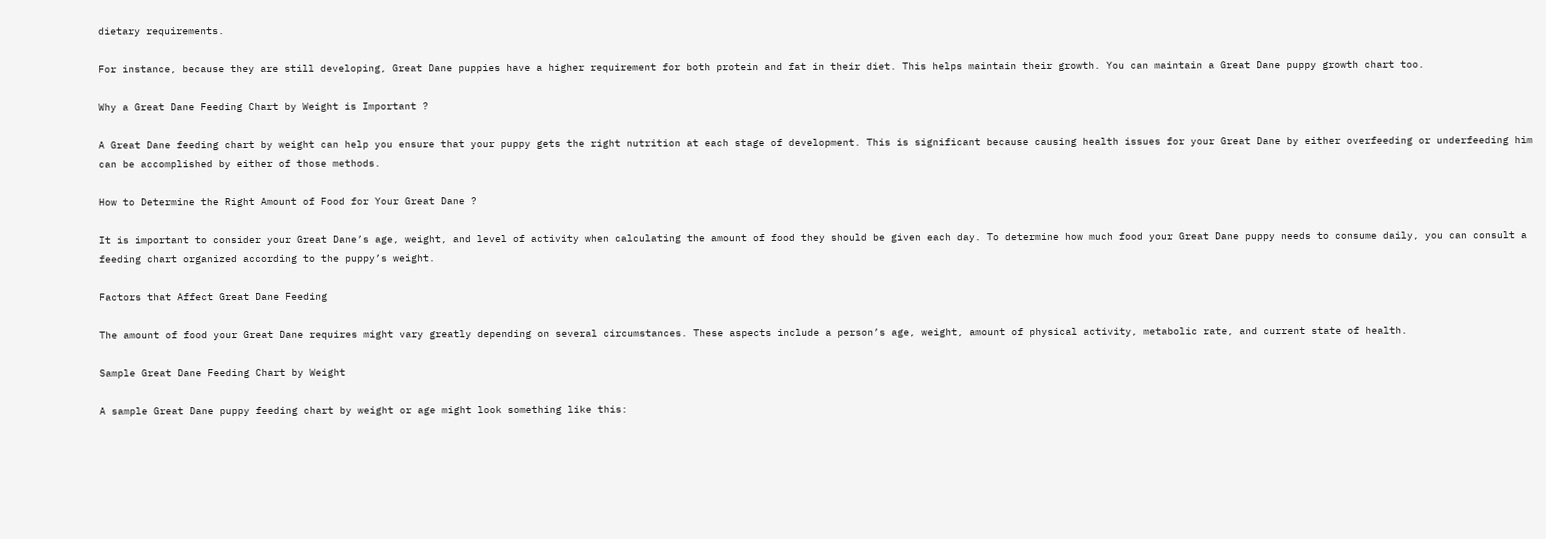dietary requirements.

For instance, because they are still developing, Great Dane puppies have a higher requirement for both protein and fat in their diet. This helps maintain their growth. You can maintain a Great Dane puppy growth chart too.

Why a Great Dane Feeding Chart by Weight is Important ?

A Great Dane feeding chart by weight can help you ensure that your puppy gets the right nutrition at each stage of development. This is significant because causing health issues for your Great Dane by either overfeeding or underfeeding him can be accomplished by either of those methods.

How to Determine the Right Amount of Food for Your Great Dane ?

It is important to consider your Great Dane’s age, weight, and level of activity when calculating the amount of food they should be given each day. To determine how much food your Great Dane puppy needs to consume daily, you can consult a feeding chart organized according to the puppy’s weight.

Factors that Affect Great Dane Feeding

The amount of food your Great Dane requires might vary greatly depending on several circumstances. These aspects include a person’s age, weight, amount of physical activity, metabolic rate, and current state of health.

Sample Great Dane Feeding Chart by Weight

A sample Great Dane puppy feeding chart by weight or age might look something like this: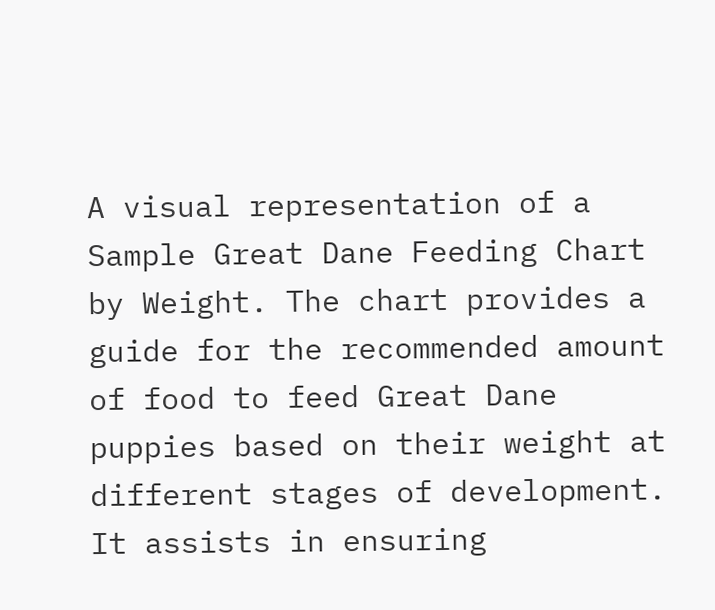A visual representation of a Sample Great Dane Feeding Chart by Weight. The chart provides a guide for the recommended amount of food to feed Great Dane puppies based on their weight at different stages of development. It assists in ensuring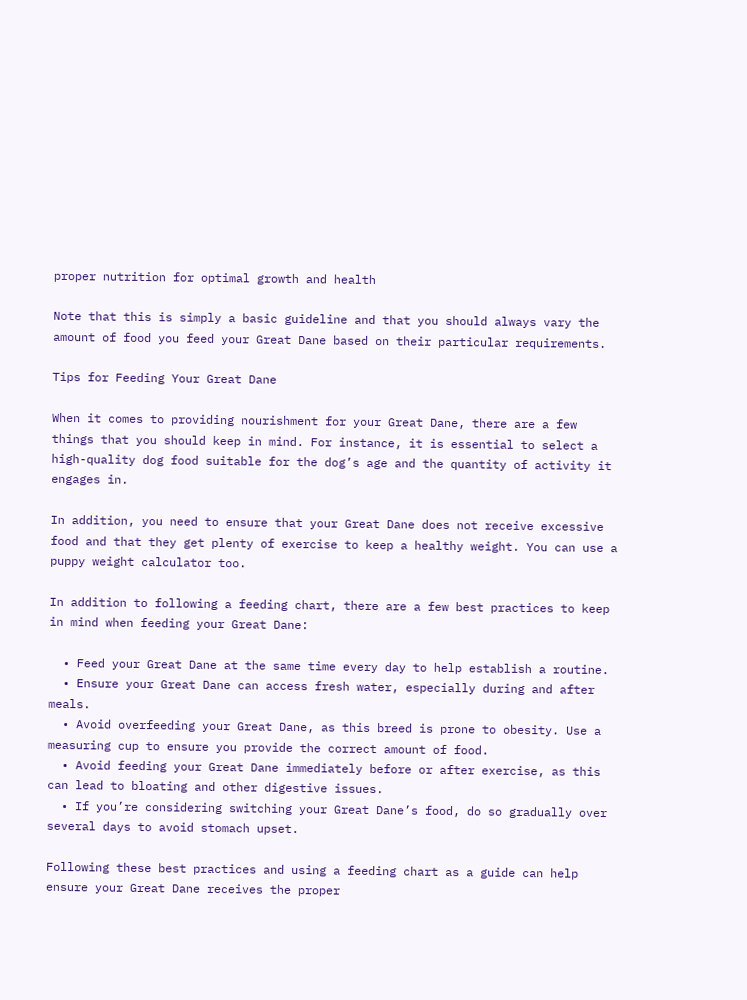proper nutrition for optimal growth and health

Note that this is simply a basic guideline and that you should always vary the amount of food you feed your Great Dane based on their particular requirements.

Tips for Feeding Your Great Dane

When it comes to providing nourishment for your Great Dane, there are a few things that you should keep in mind. For instance, it is essential to select a high-quality dog food suitable for the dog’s age and the quantity of activity it engages in.

In addition, you need to ensure that your Great Dane does not receive excessive food and that they get plenty of exercise to keep a healthy weight. You can use a puppy weight calculator too.

In addition to following a feeding chart, there are a few best practices to keep in mind when feeding your Great Dane:

  • Feed your Great Dane at the same time every day to help establish a routine.
  • Ensure your Great Dane can access fresh water, especially during and after meals.
  • Avoid overfeeding your Great Dane, as this breed is prone to obesity. Use a measuring cup to ensure you provide the correct amount of food.
  • Avoid feeding your Great Dane immediately before or after exercise, as this can lead to bloating and other digestive issues.
  • If you’re considering switching your Great Dane’s food, do so gradually over several days to avoid stomach upset.

Following these best practices and using a feeding chart as a guide can help ensure your Great Dane receives the proper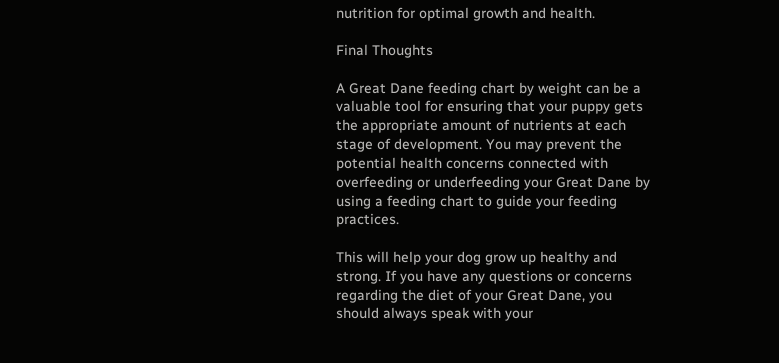nutrition for optimal growth and health.

Final Thoughts

A Great Dane feeding chart by weight can be a valuable tool for ensuring that your puppy gets the appropriate amount of nutrients at each stage of development. You may prevent the potential health concerns connected with overfeeding or underfeeding your Great Dane by using a feeding chart to guide your feeding practices.

This will help your dog grow up healthy and strong. If you have any questions or concerns regarding the diet of your Great Dane, you should always speak with your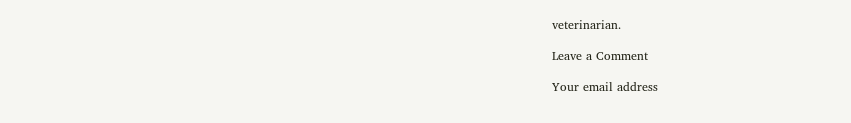veterinarian.

Leave a Comment

Your email address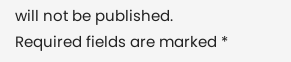will not be published. Required fields are marked *